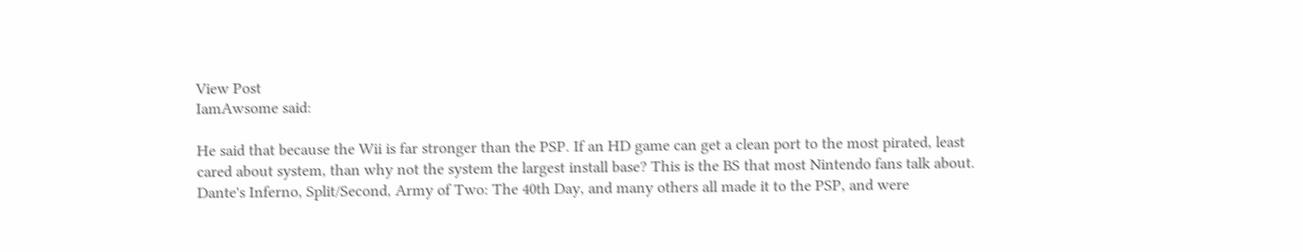View Post
IamAwsome said:

He said that because the Wii is far stronger than the PSP. If an HD game can get a clean port to the most pirated, least cared about system, than why not the system the largest install base? This is the BS that most Nintendo fans talk about. Dante's Inferno, Split/Second, Army of Two: The 40th Day, and many others all made it to the PSP, and were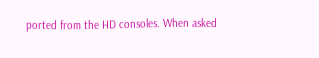ported from the HD consoles. When asked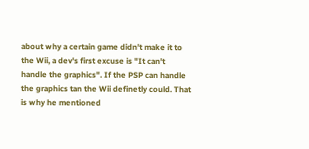about why a certain game didn't make it to the Wii, a dev's first excuse is "It can't handle the graphics". If the PSP can handle the graphics tan the Wii definetly could. That is why he mentioned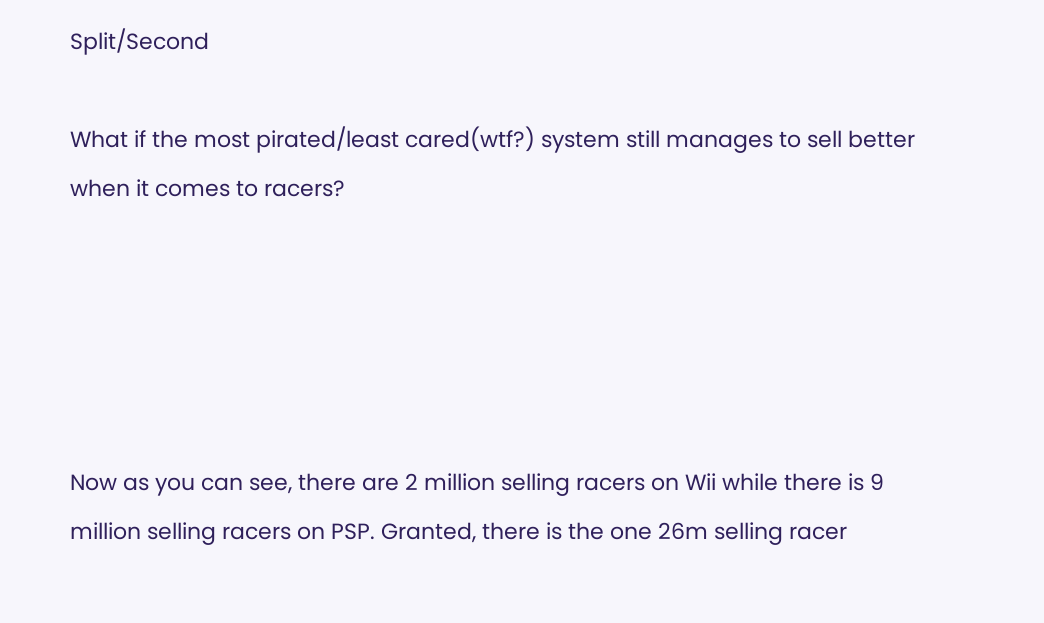Split/Second

What if the most pirated/least cared(wtf?) system still manages to sell better when it comes to racers?





Now as you can see, there are 2 million selling racers on Wii while there is 9 million selling racers on PSP. Granted, there is the one 26m selling racer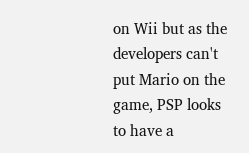on Wii but as the developers can't put Mario on the game, PSP looks to have a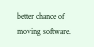better chance of moving software.